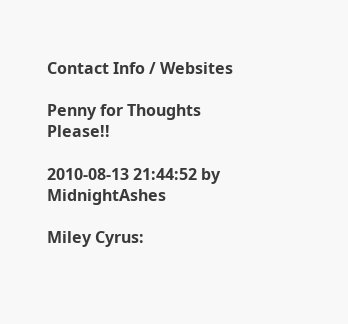Contact Info / Websites

Penny for Thoughts Please!!

2010-08-13 21:44:52 by MidnightAshes

Miley Cyrus: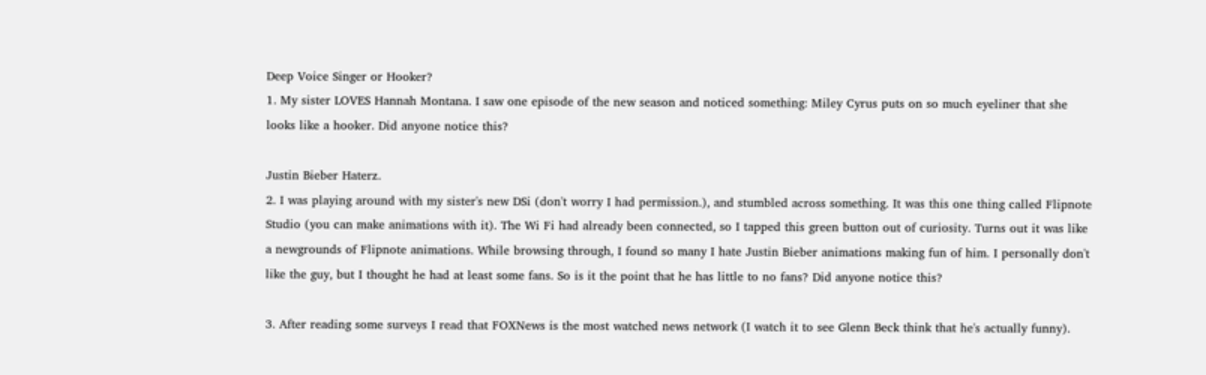Deep Voice Singer or Hooker?
1. My sister LOVES Hannah Montana. I saw one episode of the new season and noticed something: Miley Cyrus puts on so much eyeliner that she looks like a hooker. Did anyone notice this?

Justin Bieber Haterz.
2. I was playing around with my sister's new DSi (don't worry I had permission.), and stumbled across something. It was this one thing called Flipnote Studio (you can make animations with it). The Wi Fi had already been connected, so I tapped this green button out of curiosity. Turns out it was like a newgrounds of Flipnote animations. While browsing through, I found so many I hate Justin Bieber animations making fun of him. I personally don't like the guy, but I thought he had at least some fans. So is it the point that he has little to no fans? Did anyone notice this?

3. After reading some surveys I read that FOXNews is the most watched news network (I watch it to see Glenn Beck think that he's actually funny).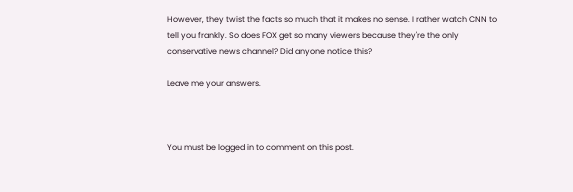However, they twist the facts so much that it makes no sense. I rather watch CNN to tell you frankly. So does FOX get so many viewers because they're the only conservative news channel? Did anyone notice this?

Leave me your answers.



You must be logged in to comment on this post.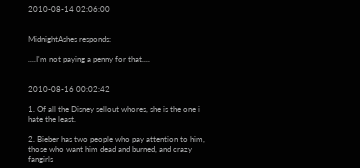2010-08-14 02:06:00


MidnightAshes responds:

....I'm not paying a penny for that....


2010-08-16 00:02:42

1. Of all the Disney sellout whores, she is the one i hate the least.

2. Bieber has two people who pay attention to him, those who want him dead and burned, and crazy fangirls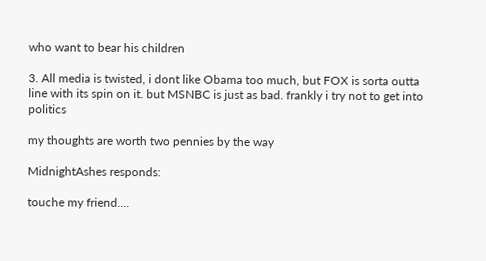who want to bear his children

3. All media is twisted, i dont like Obama too much, but FOX is sorta outta line with its spin on it. but MSNBC is just as bad. frankly i try not to get into politics

my thoughts are worth two pennies by the way

MidnightAshes responds:

touche my friend....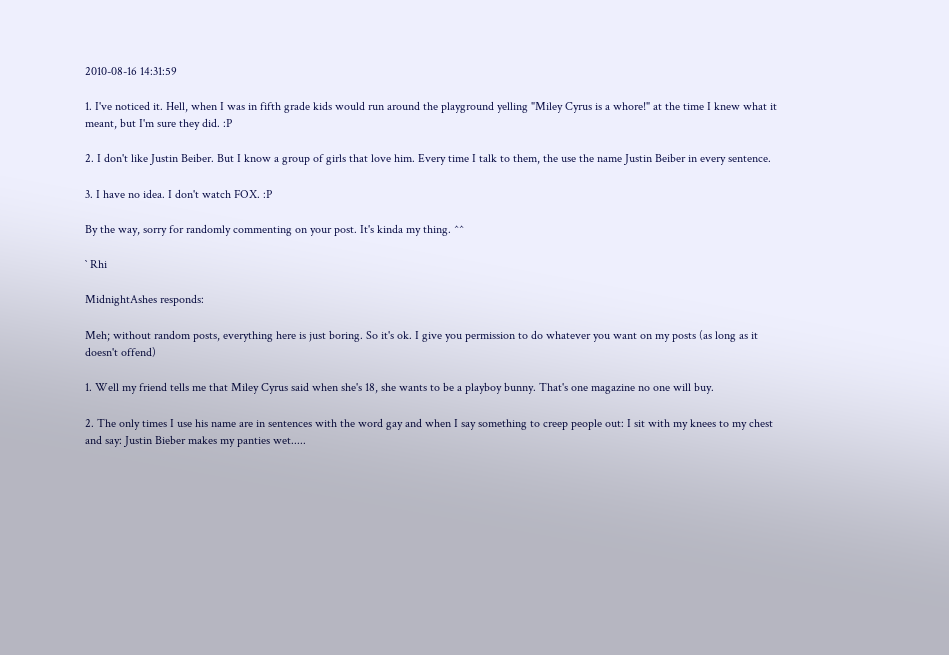2010-08-16 14:31:59

1. I've noticed it. Hell, when I was in fifth grade kids would run around the playground yelling "Miley Cyrus is a whore!" at the time I knew what it meant, but I'm sure they did. :P

2. I don't like Justin Beiber. But I know a group of girls that love him. Every time I talk to them, the use the name Justin Beiber in every sentence.

3. I have no idea. I don't watch FOX. :P

By the way, sorry for randomly commenting on your post. It's kinda my thing. ^^

` Rhi

MidnightAshes responds:

Meh; without random posts, everything here is just boring. So it's ok. I give you permission to do whatever you want on my posts (as long as it doesn't offend)

1. Well my friend tells me that Miley Cyrus said when she's 18, she wants to be a playboy bunny. That's one magazine no one will buy.

2. The only times I use his name are in sentences with the word gay and when I say something to creep people out: I sit with my knees to my chest and say: Justin Bieber makes my panties wet.....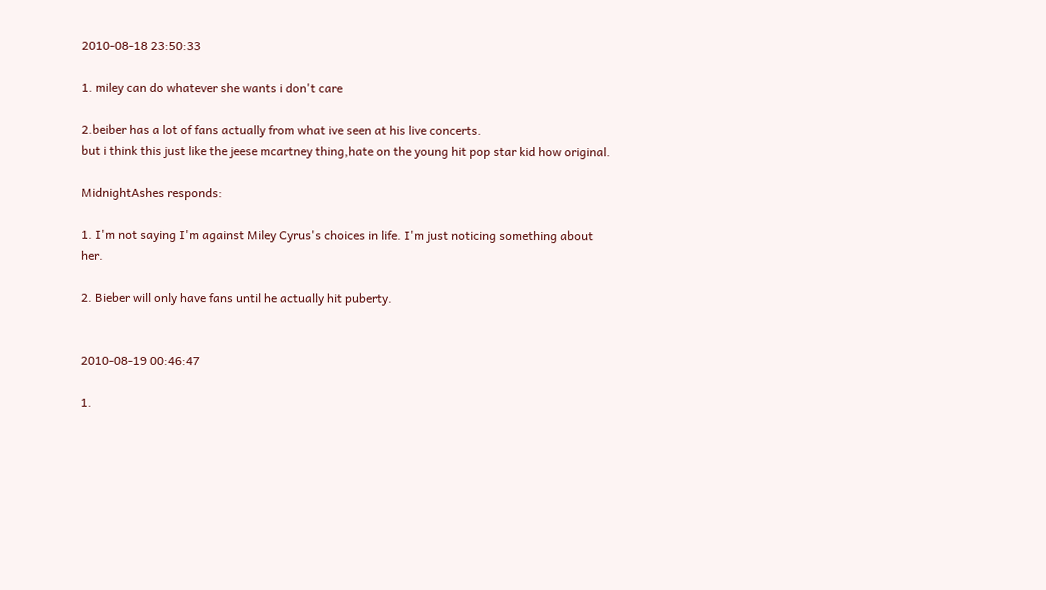2010-08-18 23:50:33

1. miley can do whatever she wants i don't care

2.beiber has a lot of fans actually from what ive seen at his live concerts.
but i think this just like the jeese mcartney thing,hate on the young hit pop star kid how original.

MidnightAshes responds:

1. I'm not saying I'm against Miley Cyrus's choices in life. I'm just noticing something about her.

2. Bieber will only have fans until he actually hit puberty.


2010-08-19 00:46:47

1.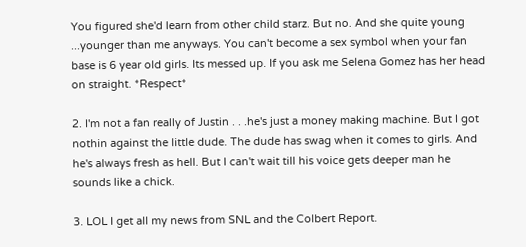You figured she'd learn from other child starz. But no. And she quite young ...younger than me anyways. You can't become a sex symbol when your fan base is 6 year old girls. Its messed up. If you ask me Selena Gomez has her head on straight. *Respect*

2. I'm not a fan really of Justin . . .he's just a money making machine. But I got nothin against the little dude. The dude has swag when it comes to girls. And he's always fresh as hell. But I can't wait till his voice gets deeper man he sounds like a chick.

3. LOL I get all my news from SNL and the Colbert Report.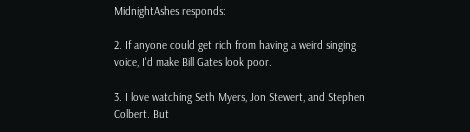MidnightAshes responds:

2. If anyone could get rich from having a weird singing voice, I'd make Bill Gates look poor.

3. I love watching Seth Myers, Jon Stewert, and Stephen Colbert. But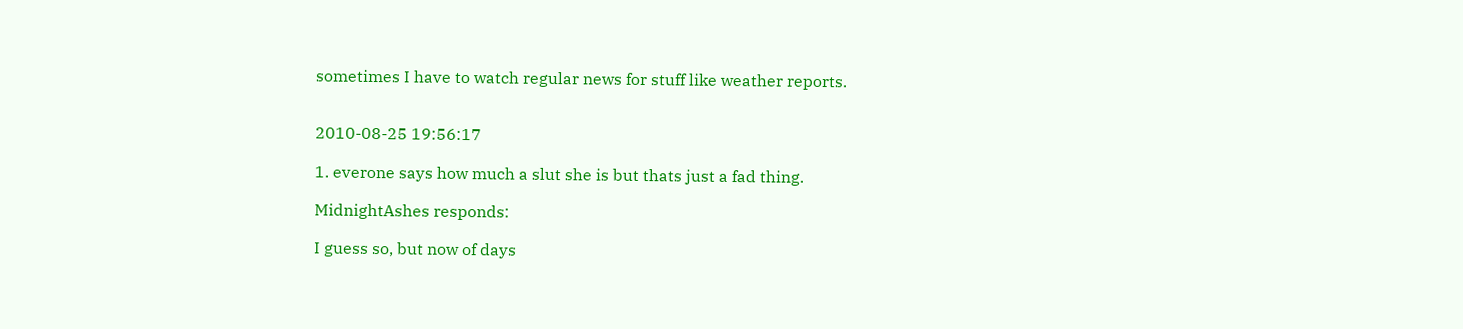sometimes I have to watch regular news for stuff like weather reports.


2010-08-25 19:56:17

1. everone says how much a slut she is but thats just a fad thing.

MidnightAshes responds:

I guess so, but now of days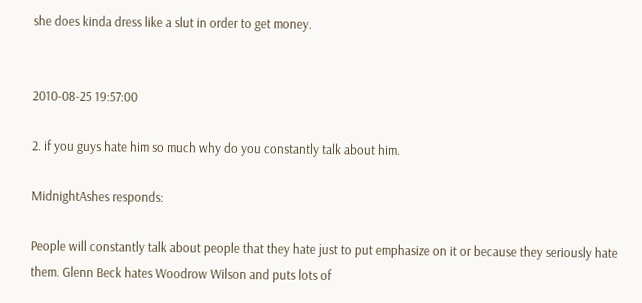she does kinda dress like a slut in order to get money.


2010-08-25 19:57:00

2. if you guys hate him so much why do you constantly talk about him.

MidnightAshes responds:

People will constantly talk about people that they hate just to put emphasize on it or because they seriously hate them. Glenn Beck hates Woodrow Wilson and puts lots of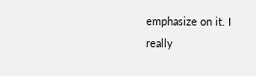emphasize on it. I really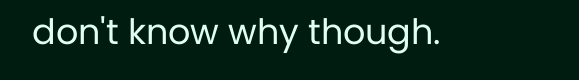don't know why though.